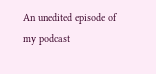An unedited episode of my podcast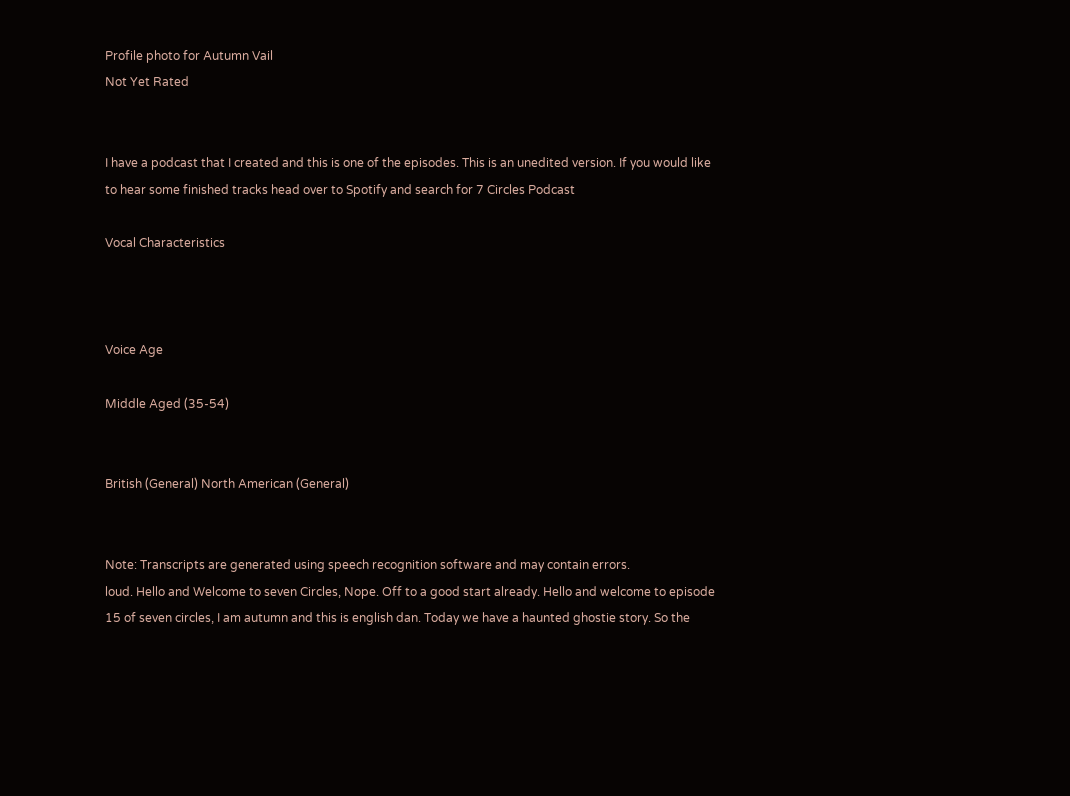Profile photo for Autumn Vail
Not Yet Rated


I have a podcast that I created and this is one of the episodes. This is an unedited version. If you would like to hear some finished tracks head over to Spotify and search for 7 Circles Podcast

Vocal Characteristics



Voice Age

Middle Aged (35-54)


British (General) North American (General)


Note: Transcripts are generated using speech recognition software and may contain errors.
loud. Hello and Welcome to seven Circles, Nope. Off to a good start already. Hello and welcome to episode 15 of seven circles, I am autumn and this is english dan. Today we have a haunted ghostie story. So the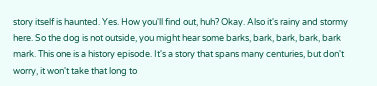story itself is haunted. Yes. How you'll find out, huh? Okay. Also it's rainy and stormy here. So the dog is not outside, you might hear some barks, bark, bark, bark, bark mark. This one is a history episode. It's a story that spans many centuries, but don't worry, it won't take that long to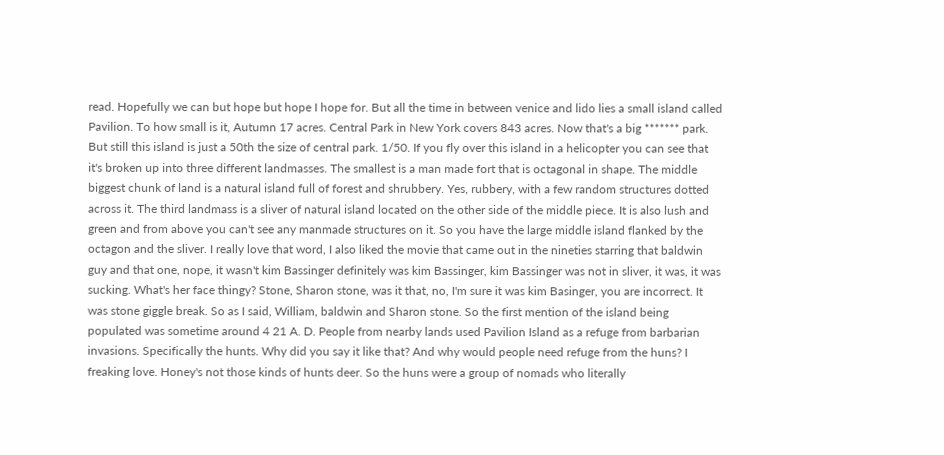read. Hopefully we can but hope but hope I hope for. But all the time in between venice and lido lies a small island called Pavilion. To how small is it, Autumn 17 acres. Central Park in New York covers 843 acres. Now that's a big ******* park. But still this island is just a 50th the size of central park. 1/50. If you fly over this island in a helicopter you can see that it's broken up into three different landmasses. The smallest is a man made fort that is octagonal in shape. The middle biggest chunk of land is a natural island full of forest and shrubbery. Yes, rubbery, with a few random structures dotted across it. The third landmass is a sliver of natural island located on the other side of the middle piece. It is also lush and green and from above you can't see any manmade structures on it. So you have the large middle island flanked by the octagon and the sliver. I really love that word, I also liked the movie that came out in the nineties starring that baldwin guy and that one, nope, it wasn't kim Bassinger definitely was kim Bassinger, kim Bassinger was not in sliver, it was, it was sucking. What's her face thingy? Stone, Sharon stone, was it that, no, I'm sure it was kim Basinger, you are incorrect. It was stone giggle break. So as I said, William, baldwin and Sharon stone. So the first mention of the island being populated was sometime around 4 21 A. D. People from nearby lands used Pavilion Island as a refuge from barbarian invasions. Specifically the hunts. Why did you say it like that? And why would people need refuge from the huns? I freaking love. Honey's not those kinds of hunts deer. So the huns were a group of nomads who literally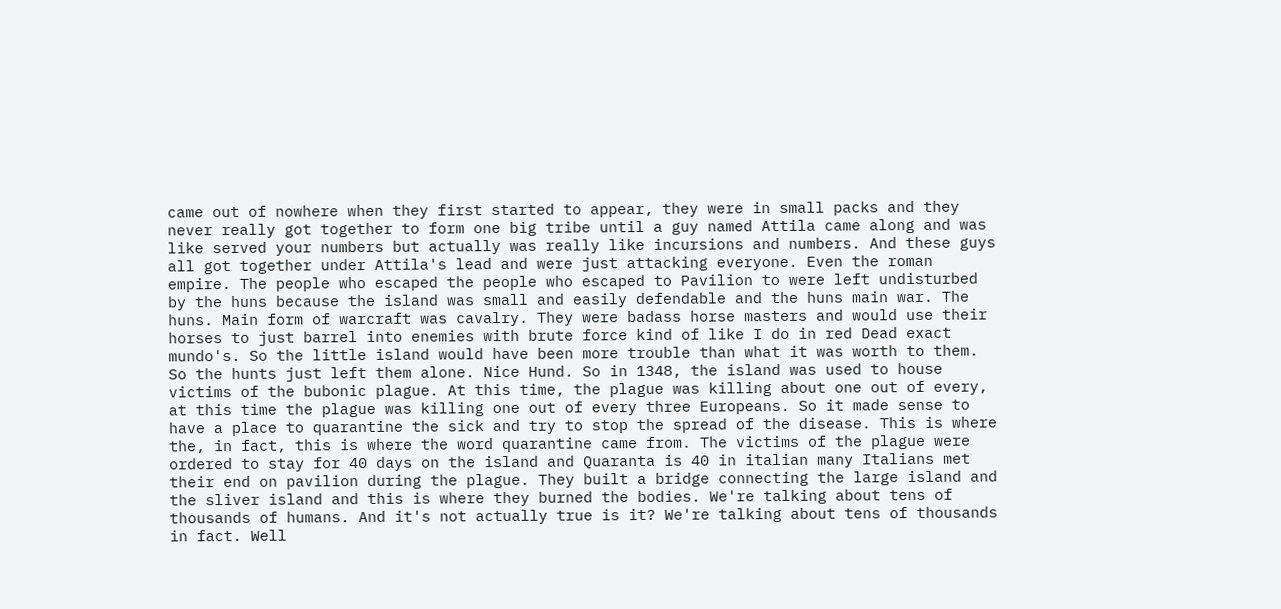came out of nowhere when they first started to appear, they were in small packs and they never really got together to form one big tribe until a guy named Attila came along and was like served your numbers but actually was really like incursions and numbers. And these guys all got together under Attila's lead and were just attacking everyone. Even the roman empire. The people who escaped the people who escaped to Pavilion to were left undisturbed by the huns because the island was small and easily defendable and the huns main war. The huns. Main form of warcraft was cavalry. They were badass horse masters and would use their horses to just barrel into enemies with brute force kind of like I do in red Dead exact mundo's. So the little island would have been more trouble than what it was worth to them. So the hunts just left them alone. Nice Hund. So in 1348, the island was used to house victims of the bubonic plague. At this time, the plague was killing about one out of every, at this time the plague was killing one out of every three Europeans. So it made sense to have a place to quarantine the sick and try to stop the spread of the disease. This is where the, in fact, this is where the word quarantine came from. The victims of the plague were ordered to stay for 40 days on the island and Quaranta is 40 in italian many Italians met their end on pavilion during the plague. They built a bridge connecting the large island and the sliver island and this is where they burned the bodies. We're talking about tens of thousands of humans. And it's not actually true is it? We're talking about tens of thousands in fact. Well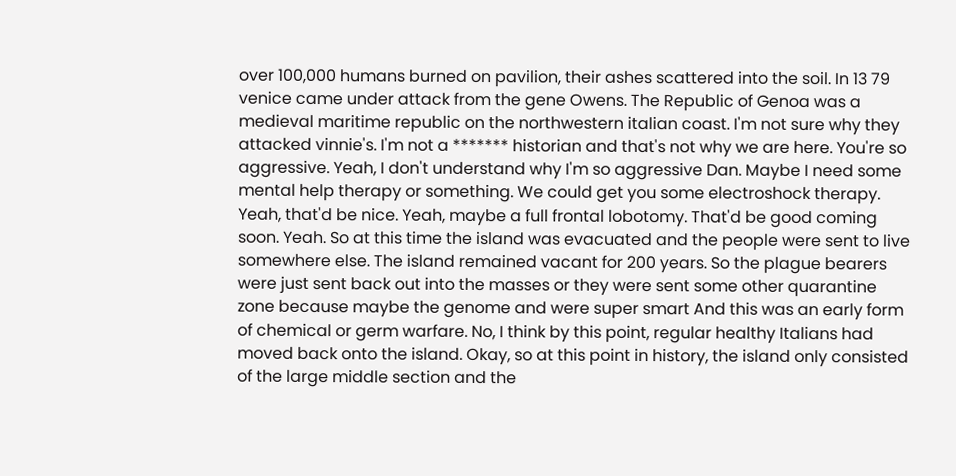over 100,000 humans burned on pavilion, their ashes scattered into the soil. In 13 79 venice came under attack from the gene Owens. The Republic of Genoa was a medieval maritime republic on the northwestern italian coast. I'm not sure why they attacked vinnie's. I'm not a ******* historian and that's not why we are here. You're so aggressive. Yeah, I don't understand why I'm so aggressive Dan. Maybe I need some mental help therapy or something. We could get you some electroshock therapy. Yeah, that'd be nice. Yeah, maybe a full frontal lobotomy. That'd be good coming soon. Yeah. So at this time the island was evacuated and the people were sent to live somewhere else. The island remained vacant for 200 years. So the plague bearers were just sent back out into the masses or they were sent some other quarantine zone because maybe the genome and were super smart And this was an early form of chemical or germ warfare. No, I think by this point, regular healthy Italians had moved back onto the island. Okay, so at this point in history, the island only consisted of the large middle section and the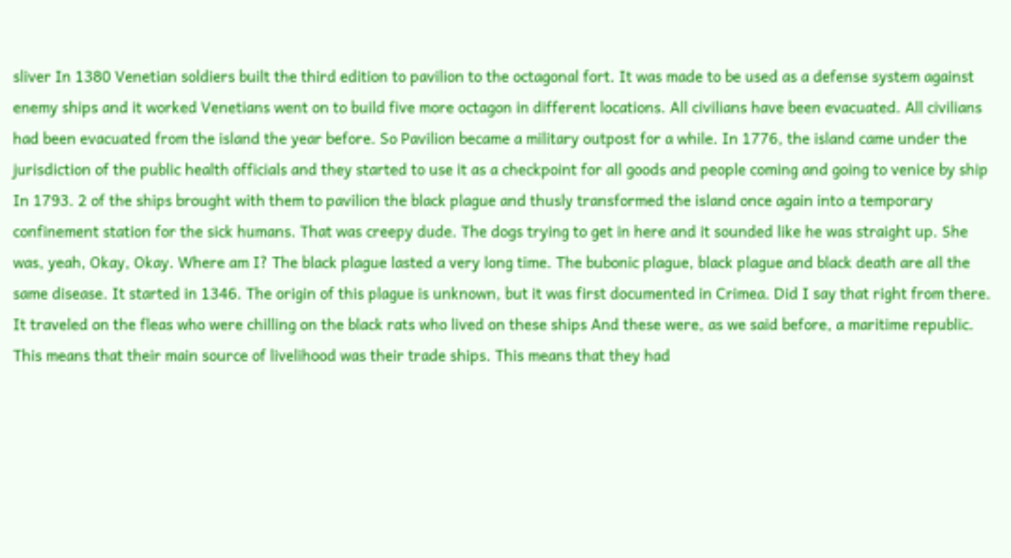sliver In 1380 Venetian soldiers built the third edition to pavilion to the octagonal fort. It was made to be used as a defense system against enemy ships and it worked Venetians went on to build five more octagon in different locations. All civilians have been evacuated. All civilians had been evacuated from the island the year before. So Pavilion became a military outpost for a while. In 1776, the island came under the jurisdiction of the public health officials and they started to use it as a checkpoint for all goods and people coming and going to venice by ship In 1793. 2 of the ships brought with them to pavilion the black plague and thusly transformed the island once again into a temporary confinement station for the sick humans. That was creepy dude. The dogs trying to get in here and it sounded like he was straight up. She was, yeah, Okay, Okay. Where am I? The black plague lasted a very long time. The bubonic plague, black plague and black death are all the same disease. It started in 1346. The origin of this plague is unknown, but it was first documented in Crimea. Did I say that right from there. It traveled on the fleas who were chilling on the black rats who lived on these ships And these were, as we said before, a maritime republic. This means that their main source of livelihood was their trade ships. This means that they had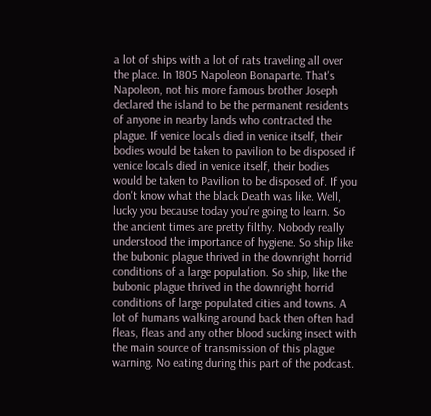a lot of ships with a lot of rats traveling all over the place. In 1805 Napoleon Bonaparte. That's Napoleon, not his more famous brother Joseph declared the island to be the permanent residents of anyone in nearby lands who contracted the plague. If venice locals died in venice itself, their bodies would be taken to pavilion to be disposed if venice locals died in venice itself, their bodies would be taken to Pavilion to be disposed of. If you don't know what the black Death was like. Well, lucky you because today you're going to learn. So the ancient times are pretty filthy. Nobody really understood the importance of hygiene. So ship like the bubonic plague thrived in the downright horrid conditions of a large population. So ship, like the bubonic plague thrived in the downright horrid conditions of large populated cities and towns. A lot of humans walking around back then often had fleas, fleas and any other blood sucking insect with the main source of transmission of this plague warning. No eating during this part of the podcast.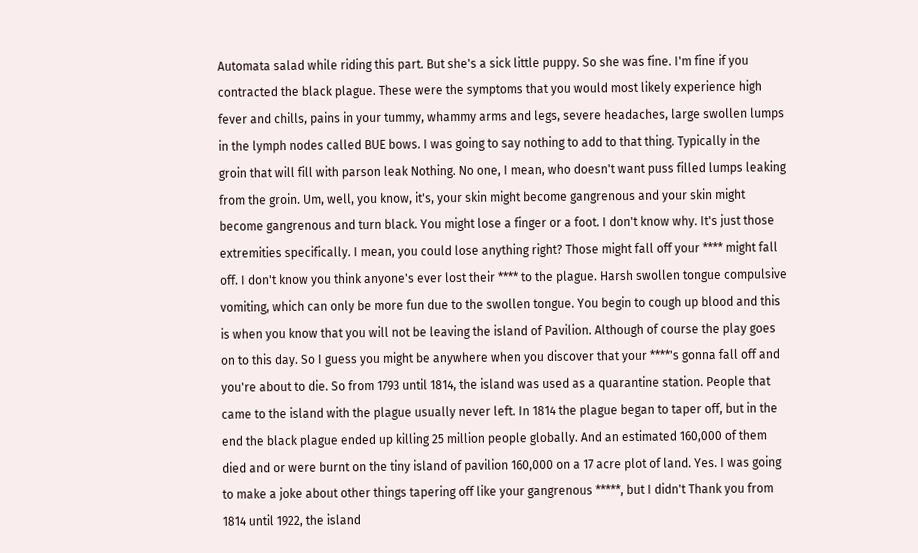Automata salad while riding this part. But she's a sick little puppy. So she was fine. I'm fine if you contracted the black plague. These were the symptoms that you would most likely experience high fever and chills, pains in your tummy, whammy arms and legs, severe headaches, large swollen lumps in the lymph nodes called BUE bows. I was going to say nothing to add to that thing. Typically in the groin that will fill with parson leak Nothing. No one, I mean, who doesn't want puss filled lumps leaking from the groin. Um, well, you know, it's, your skin might become gangrenous and your skin might become gangrenous and turn black. You might lose a finger or a foot. I don't know why. It's just those extremities specifically. I mean, you could lose anything right? Those might fall off your **** might fall off. I don't know you think anyone's ever lost their **** to the plague. Harsh swollen tongue compulsive vomiting, which can only be more fun due to the swollen tongue. You begin to cough up blood and this is when you know that you will not be leaving the island of Pavilion. Although of course the play goes on to this day. So I guess you might be anywhere when you discover that your ****'s gonna fall off and you're about to die. So from 1793 until 1814, the island was used as a quarantine station. People that came to the island with the plague usually never left. In 1814 the plague began to taper off, but in the end the black plague ended up killing 25 million people globally. And an estimated 160,000 of them died and or were burnt on the tiny island of pavilion 160,000 on a 17 acre plot of land. Yes. I was going to make a joke about other things tapering off like your gangrenous *****, but I didn't Thank you from 1814 until 1922, the island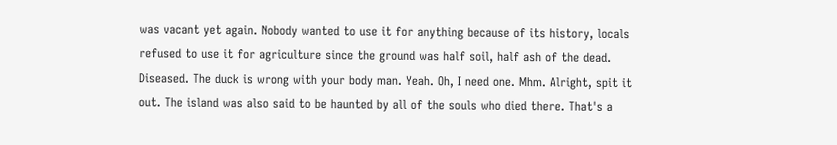was vacant yet again. Nobody wanted to use it for anything because of its history, locals refused to use it for agriculture since the ground was half soil, half ash of the dead. Diseased. The duck is wrong with your body man. Yeah. Oh, I need one. Mhm. Alright, spit it out. The island was also said to be haunted by all of the souls who died there. That's a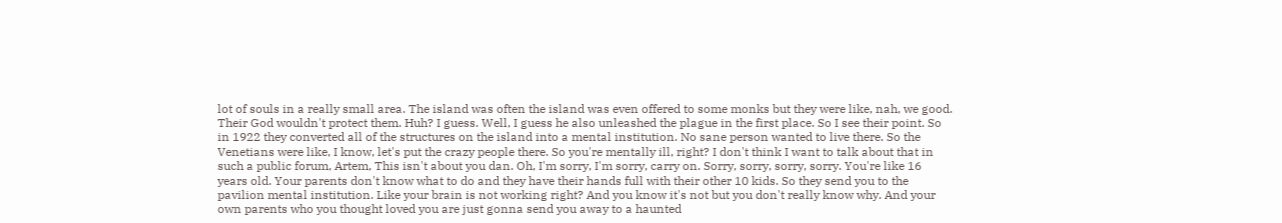lot of souls in a really small area. The island was often the island was even offered to some monks but they were like, nah, we good. Their God wouldn't protect them. Huh? I guess. Well, I guess he also unleashed the plague in the first place. So I see their point. So in 1922 they converted all of the structures on the island into a mental institution. No sane person wanted to live there. So the Venetians were like, I know, let's put the crazy people there. So you're mentally ill, right? I don't think I want to talk about that in such a public forum, Artem, This isn't about you dan. Oh, I'm sorry, I'm sorry, carry on. Sorry, sorry, sorry, sorry. You're like 16 years old. Your parents don't know what to do and they have their hands full with their other 10 kids. So they send you to the pavilion mental institution. Like your brain is not working right? And you know it's not but you don't really know why. And your own parents who you thought loved you are just gonna send you away to a haunted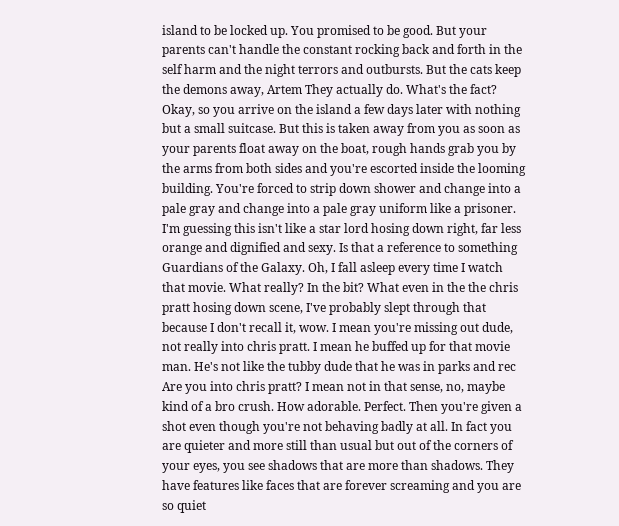island to be locked up. You promised to be good. But your parents can't handle the constant rocking back and forth in the self harm and the night terrors and outbursts. But the cats keep the demons away, Artem They actually do. What's the fact? Okay, so you arrive on the island a few days later with nothing but a small suitcase. But this is taken away from you as soon as your parents float away on the boat, rough hands grab you by the arms from both sides and you're escorted inside the looming building. You're forced to strip down shower and change into a pale gray and change into a pale gray uniform like a prisoner. I'm guessing this isn't like a star lord hosing down right, far less orange and dignified and sexy. Is that a reference to something Guardians of the Galaxy. Oh, I fall asleep every time I watch that movie. What really? In the bit? What even in the the chris pratt hosing down scene, I've probably slept through that because I don't recall it, wow. I mean you're missing out dude, not really into chris pratt. I mean he buffed up for that movie man. He's not like the tubby dude that he was in parks and rec Are you into chris pratt? I mean not in that sense, no, maybe kind of a bro crush. How adorable. Perfect. Then you're given a shot even though you're not behaving badly at all. In fact you are quieter and more still than usual but out of the corners of your eyes, you see shadows that are more than shadows. They have features like faces that are forever screaming and you are so quiet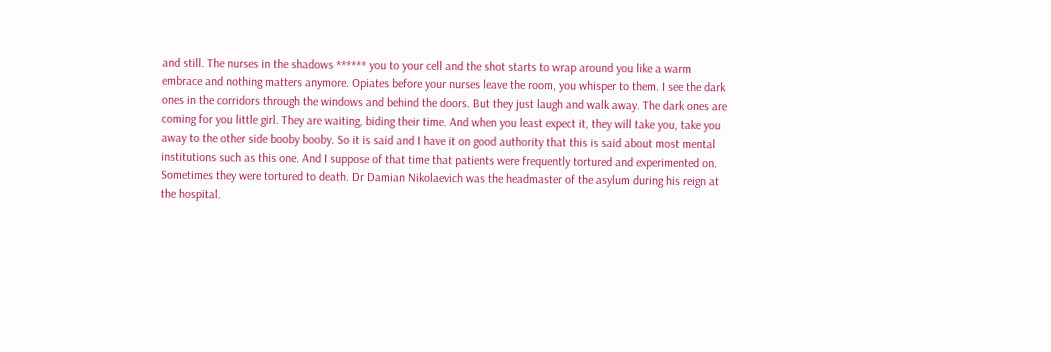and still. The nurses in the shadows ****** you to your cell and the shot starts to wrap around you like a warm embrace and nothing matters anymore. Opiates before your nurses leave the room, you whisper to them. I see the dark ones in the corridors through the windows and behind the doors. But they just laugh and walk away. The dark ones are coming for you little girl. They are waiting, biding their time. And when you least expect it, they will take you, take you away to the other side booby booby. So it is said and I have it on good authority that this is said about most mental institutions such as this one. And I suppose of that time that patients were frequently tortured and experimented on. Sometimes they were tortured to death. Dr Damian Nikolaevich was the headmaster of the asylum during his reign at the hospital.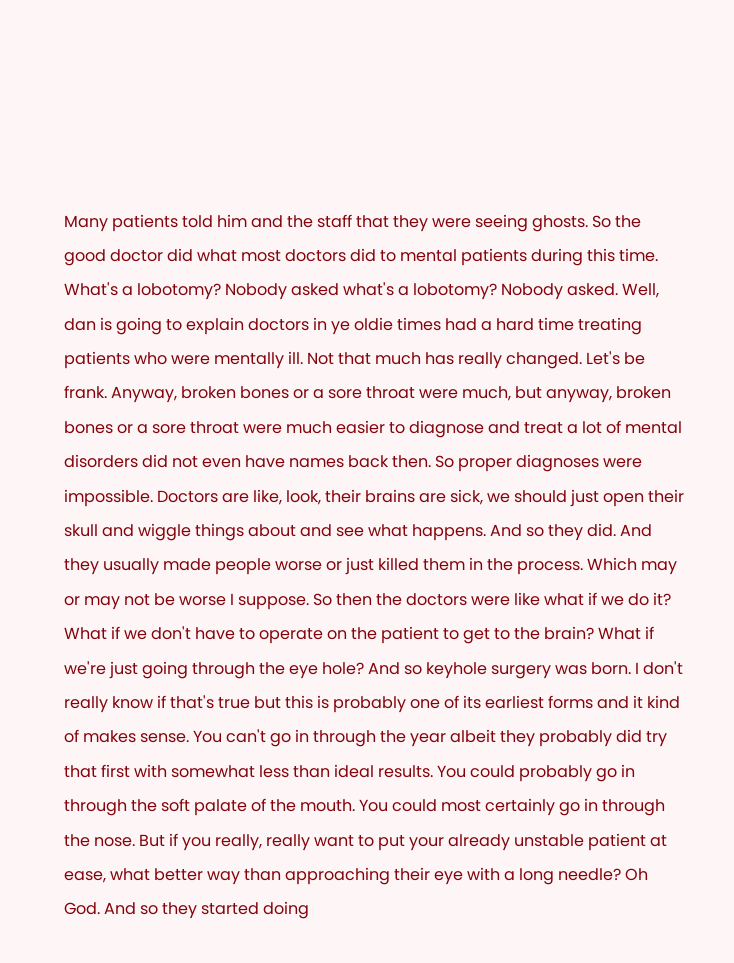Many patients told him and the staff that they were seeing ghosts. So the good doctor did what most doctors did to mental patients during this time. What's a lobotomy? Nobody asked what's a lobotomy? Nobody asked. Well, dan is going to explain doctors in ye oldie times had a hard time treating patients who were mentally ill. Not that much has really changed. Let's be frank. Anyway, broken bones or a sore throat were much, but anyway, broken bones or a sore throat were much easier to diagnose and treat a lot of mental disorders did not even have names back then. So proper diagnoses were impossible. Doctors are like, look, their brains are sick, we should just open their skull and wiggle things about and see what happens. And so they did. And they usually made people worse or just killed them in the process. Which may or may not be worse I suppose. So then the doctors were like what if we do it? What if we don't have to operate on the patient to get to the brain? What if we're just going through the eye hole? And so keyhole surgery was born. I don't really know if that's true but this is probably one of its earliest forms and it kind of makes sense. You can't go in through the year albeit they probably did try that first with somewhat less than ideal results. You could probably go in through the soft palate of the mouth. You could most certainly go in through the nose. But if you really, really want to put your already unstable patient at ease, what better way than approaching their eye with a long needle? Oh God. And so they started doing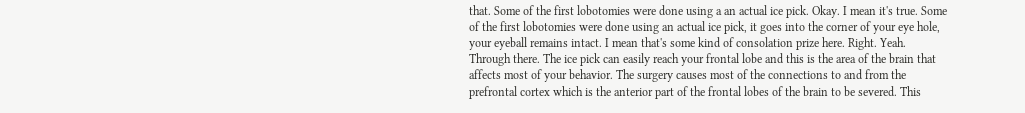that. Some of the first lobotomies were done using a an actual ice pick. Okay. I mean it's true. Some of the first lobotomies were done using an actual ice pick, it goes into the corner of your eye hole, your eyeball remains intact. I mean that's some kind of consolation prize here. Right. Yeah. Through there. The ice pick can easily reach your frontal lobe and this is the area of the brain that affects most of your behavior. The surgery causes most of the connections to and from the prefrontal cortex which is the anterior part of the frontal lobes of the brain to be severed. This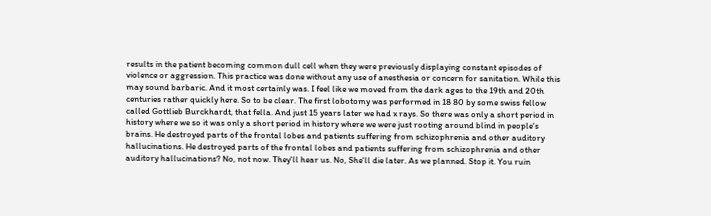results in the patient becoming common dull cell when they were previously displaying constant episodes of violence or aggression. This practice was done without any use of anesthesia or concern for sanitation. While this may sound barbaric. And it most certainly was. I feel like we moved from the dark ages to the 19th and 20th centuries rather quickly here. So to be clear. The first lobotomy was performed in 18 80 by some swiss fellow called Gottlieb Burckhardt, that fella. And just 15 years later we had x rays. So there was only a short period in history where we so it was only a short period in history where we were just rooting around blind in people's brains. He destroyed parts of the frontal lobes and patients suffering from schizophrenia and other auditory hallucinations. He destroyed parts of the frontal lobes and patients suffering from schizophrenia and other auditory hallucinations? No, not now. They'll hear us. No, She'll die later. As we planned. Stop it. You ruin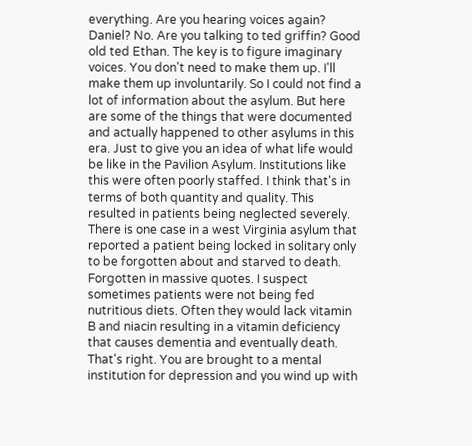everything. Are you hearing voices again? Daniel? No. Are you talking to ted griffin? Good old ted Ethan. The key is to figure imaginary voices. You don't need to make them up. I'll make them up involuntarily. So I could not find a lot of information about the asylum. But here are some of the things that were documented and actually happened to other asylums in this era. Just to give you an idea of what life would be like in the Pavilion Asylum. Institutions like this were often poorly staffed. I think that's in terms of both quantity and quality. This resulted in patients being neglected severely. There is one case in a west Virginia asylum that reported a patient being locked in solitary only to be forgotten about and starved to death. Forgotten in massive quotes. I suspect sometimes patients were not being fed nutritious diets. Often they would lack vitamin B and niacin resulting in a vitamin deficiency that causes dementia and eventually death. That's right. You are brought to a mental institution for depression and you wind up with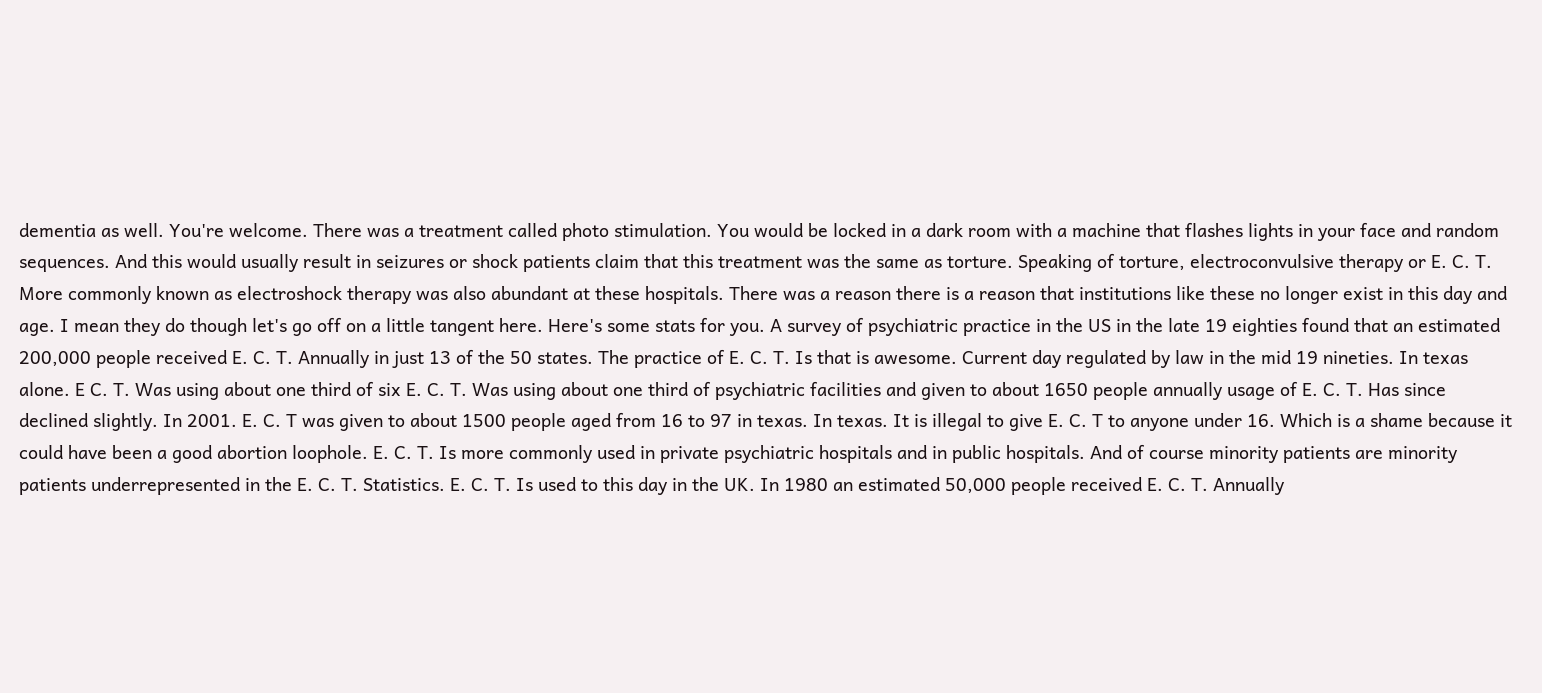dementia as well. You're welcome. There was a treatment called photo stimulation. You would be locked in a dark room with a machine that flashes lights in your face and random sequences. And this would usually result in seizures or shock patients claim that this treatment was the same as torture. Speaking of torture, electroconvulsive therapy or E. C. T. More commonly known as electroshock therapy was also abundant at these hospitals. There was a reason there is a reason that institutions like these no longer exist in this day and age. I mean they do though let's go off on a little tangent here. Here's some stats for you. A survey of psychiatric practice in the US in the late 19 eighties found that an estimated 200,000 people received E. C. T. Annually in just 13 of the 50 states. The practice of E. C. T. Is that is awesome. Current day regulated by law in the mid 19 nineties. In texas alone. E C. T. Was using about one third of six E. C. T. Was using about one third of psychiatric facilities and given to about 1650 people annually usage of E. C. T. Has since declined slightly. In 2001. E. C. T was given to about 1500 people aged from 16 to 97 in texas. In texas. It is illegal to give E. C. T to anyone under 16. Which is a shame because it could have been a good abortion loophole. E. C. T. Is more commonly used in private psychiatric hospitals and in public hospitals. And of course minority patients are minority patients underrepresented in the E. C. T. Statistics. E. C. T. Is used to this day in the UK. In 1980 an estimated 50,000 people received E. C. T. Annually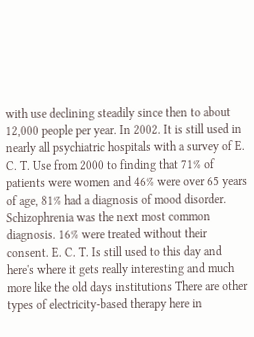with use declining steadily since then to about 12,000 people per year. In 2002. It is still used in nearly all psychiatric hospitals with a survey of E. C. T. Use from 2000 to finding that 71% of patients were women and 46% were over 65 years of age, 81% had a diagnosis of mood disorder. Schizophrenia was the next most common diagnosis. 16% were treated without their consent. E. C. T. Is still used to this day and here's where it gets really interesting and much more like the old days institutions There are other types of electricity-based therapy here in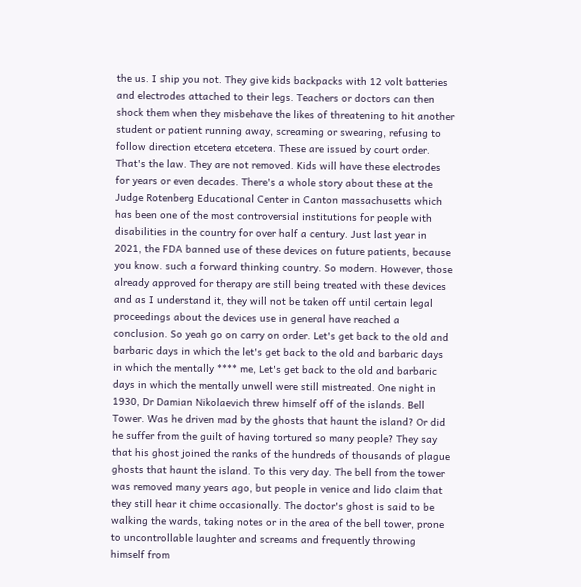the us. I ship you not. They give kids backpacks with 12 volt batteries and electrodes attached to their legs. Teachers or doctors can then shock them when they misbehave the likes of threatening to hit another student or patient running away, screaming or swearing, refusing to follow direction etcetera etcetera. These are issued by court order. That's the law. They are not removed. Kids will have these electrodes for years or even decades. There's a whole story about these at the Judge Rotenberg Educational Center in Canton massachusetts which has been one of the most controversial institutions for people with disabilities in the country for over half a century. Just last year in 2021, the FDA banned use of these devices on future patients, because you know. such a forward thinking country. So modern. However, those already approved for therapy are still being treated with these devices and as I understand it, they will not be taken off until certain legal proceedings about the devices use in general have reached a conclusion. So yeah go on carry on order. Let's get back to the old and barbaric days in which the let's get back to the old and barbaric days in which the mentally **** me, Let's get back to the old and barbaric days in which the mentally unwell were still mistreated. One night in 1930, Dr Damian Nikolaevich threw himself off of the islands. Bell Tower. Was he driven mad by the ghosts that haunt the island? Or did he suffer from the guilt of having tortured so many people? They say that his ghost joined the ranks of the hundreds of thousands of plague ghosts that haunt the island. To this very day. The bell from the tower was removed many years ago, but people in venice and lido claim that they still hear it chime occasionally. The doctor's ghost is said to be walking the wards, taking notes or in the area of the bell tower, prone to uncontrollable laughter and screams and frequently throwing himself from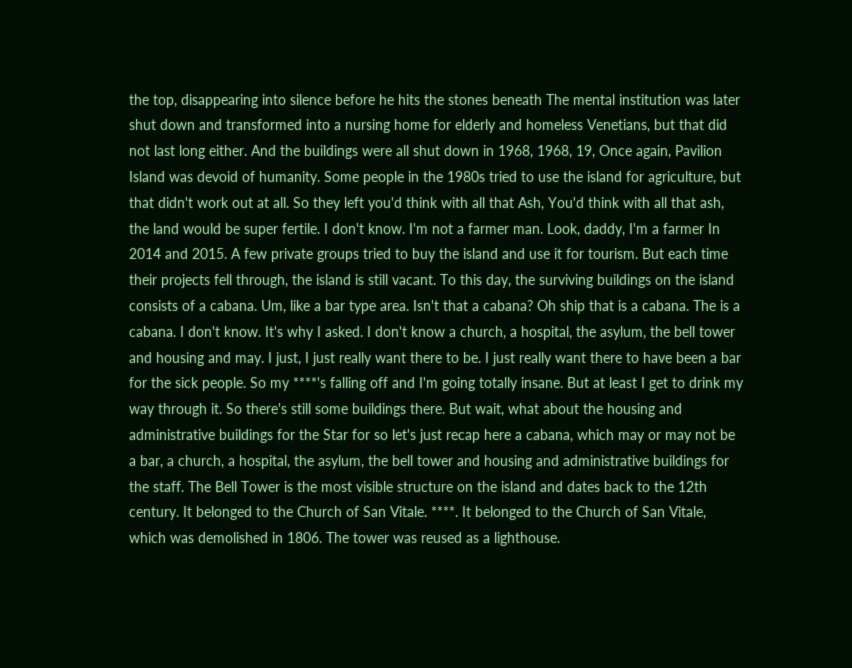the top, disappearing into silence before he hits the stones beneath The mental institution was later shut down and transformed into a nursing home for elderly and homeless Venetians, but that did not last long either. And the buildings were all shut down in 1968, 1968, 19, Once again, Pavilion Island was devoid of humanity. Some people in the 1980s tried to use the island for agriculture, but that didn't work out at all. So they left you'd think with all that Ash, You'd think with all that ash, the land would be super fertile. I don't know. I'm not a farmer man. Look, daddy, I'm a farmer In 2014 and 2015. A few private groups tried to buy the island and use it for tourism. But each time their projects fell through, the island is still vacant. To this day, the surviving buildings on the island consists of a cabana. Um, like a bar type area. Isn't that a cabana? Oh ship that is a cabana. The is a cabana. I don't know. It's why I asked. I don't know a church, a hospital, the asylum, the bell tower and housing and may. I just, I just really want there to be. I just really want there to have been a bar for the sick people. So my ****'s falling off and I'm going totally insane. But at least I get to drink my way through it. So there's still some buildings there. But wait, what about the housing and administrative buildings for the Star for so let's just recap here a cabana, which may or may not be a bar, a church, a hospital, the asylum, the bell tower and housing and administrative buildings for the staff. The Bell Tower is the most visible structure on the island and dates back to the 12th century. It belonged to the Church of San Vitale. ****. It belonged to the Church of San Vitale, which was demolished in 1806. The tower was reused as a lighthouse.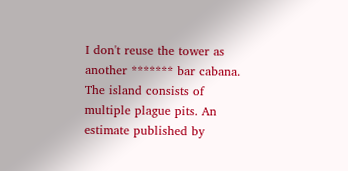I don't reuse the tower as another ******* bar cabana. The island consists of multiple plague pits. An estimate published by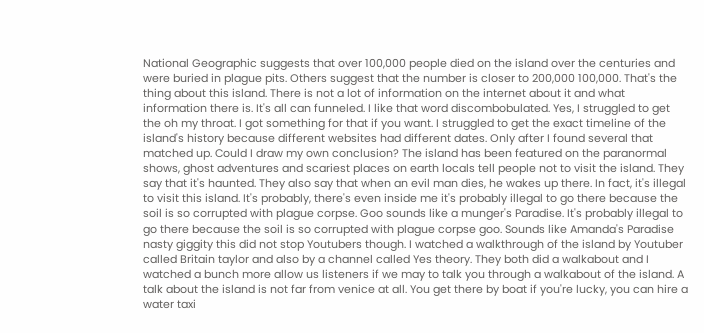National Geographic suggests that over 100,000 people died on the island over the centuries and were buried in plague pits. Others suggest that the number is closer to 200,000 100,000. That's the thing about this island. There is not a lot of information on the internet about it and what information there is. It's all can funneled. I like that word discombobulated. Yes, I struggled to get the oh my throat. I got something for that if you want. I struggled to get the exact timeline of the island's history because different websites had different dates. Only after I found several that matched up. Could I draw my own conclusion? The island has been featured on the paranormal shows, ghost adventures and scariest places on earth locals tell people not to visit the island. They say that it's haunted. They also say that when an evil man dies, he wakes up there. In fact, it's illegal to visit this island. It's probably, there's even inside me it's probably illegal to go there because the soil is so corrupted with plague corpse. Goo sounds like a munger's Paradise. It's probably illegal to go there because the soil is so corrupted with plague corpse goo. Sounds like Amanda's Paradise nasty giggity this did not stop Youtubers though. I watched a walkthrough of the island by Youtuber called Britain taylor and also by a channel called Yes theory. They both did a walkabout and I watched a bunch more allow us listeners if we may to talk you through a walkabout of the island. A talk about the island is not far from venice at all. You get there by boat if you're lucky, you can hire a water taxi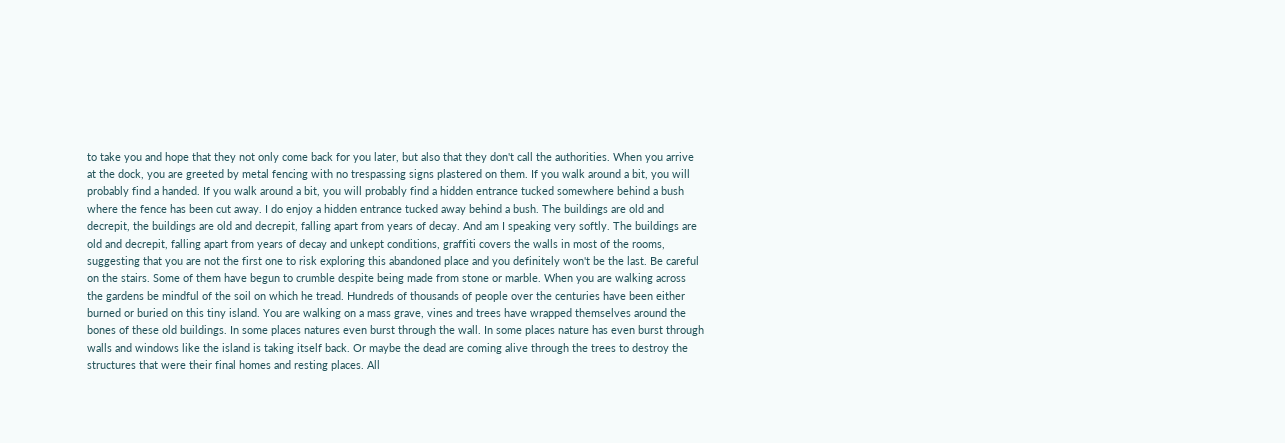to take you and hope that they not only come back for you later, but also that they don't call the authorities. When you arrive at the dock, you are greeted by metal fencing with no trespassing signs plastered on them. If you walk around a bit, you will probably find a handed. If you walk around a bit, you will probably find a hidden entrance tucked somewhere behind a bush where the fence has been cut away. I do enjoy a hidden entrance tucked away behind a bush. The buildings are old and decrepit, the buildings are old and decrepit, falling apart from years of decay. And am I speaking very softly. The buildings are old and decrepit, falling apart from years of decay and unkept conditions, graffiti covers the walls in most of the rooms, suggesting that you are not the first one to risk exploring this abandoned place and you definitely won't be the last. Be careful on the stairs. Some of them have begun to crumble despite being made from stone or marble. When you are walking across the gardens be mindful of the soil on which he tread. Hundreds of thousands of people over the centuries have been either burned or buried on this tiny island. You are walking on a mass grave, vines and trees have wrapped themselves around the bones of these old buildings. In some places natures even burst through the wall. In some places nature has even burst through walls and windows like the island is taking itself back. Or maybe the dead are coming alive through the trees to destroy the structures that were their final homes and resting places. All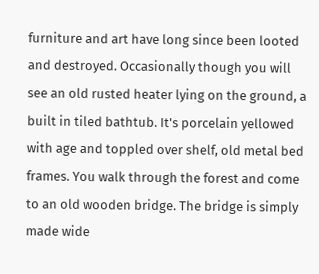furniture and art have long since been looted and destroyed. Occasionally though you will see an old rusted heater lying on the ground, a built in tiled bathtub. It's porcelain yellowed with age and toppled over shelf, old metal bed frames. You walk through the forest and come to an old wooden bridge. The bridge is simply made wide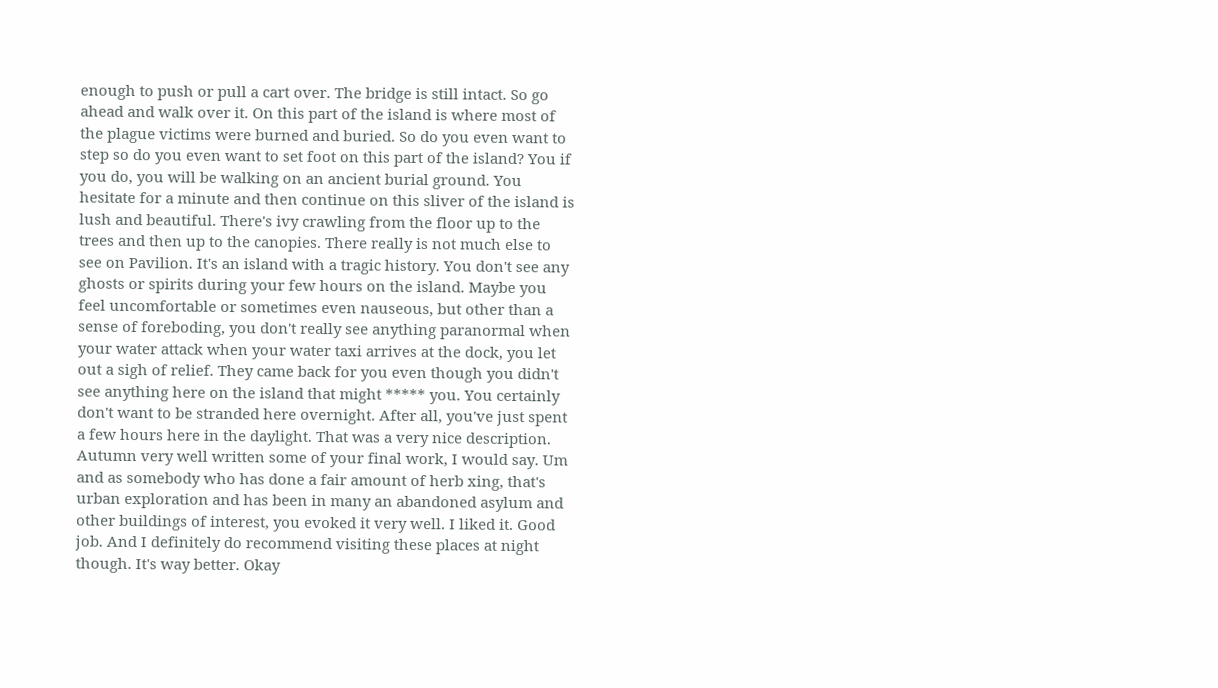enough to push or pull a cart over. The bridge is still intact. So go ahead and walk over it. On this part of the island is where most of the plague victims were burned and buried. So do you even want to step so do you even want to set foot on this part of the island? You if you do, you will be walking on an ancient burial ground. You hesitate for a minute and then continue on this sliver of the island is lush and beautiful. There's ivy crawling from the floor up to the trees and then up to the canopies. There really is not much else to see on Pavilion. It's an island with a tragic history. You don't see any ghosts or spirits during your few hours on the island. Maybe you feel uncomfortable or sometimes even nauseous, but other than a sense of foreboding, you don't really see anything paranormal when your water attack when your water taxi arrives at the dock, you let out a sigh of relief. They came back for you even though you didn't see anything here on the island that might ***** you. You certainly don't want to be stranded here overnight. After all, you've just spent a few hours here in the daylight. That was a very nice description. Autumn very well written some of your final work, I would say. Um and as somebody who has done a fair amount of herb xing, that's urban exploration and has been in many an abandoned asylum and other buildings of interest, you evoked it very well. I liked it. Good job. And I definitely do recommend visiting these places at night though. It's way better. Okay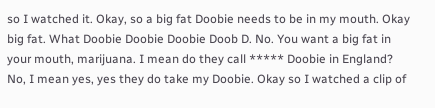so I watched it. Okay, so a big fat Doobie needs to be in my mouth. Okay big fat. What Doobie Doobie Doobie Doob D. No. You want a big fat in your mouth, marijuana. I mean do they call ***** Doobie in England? No, I mean yes, yes they do take my Doobie. Okay so I watched a clip of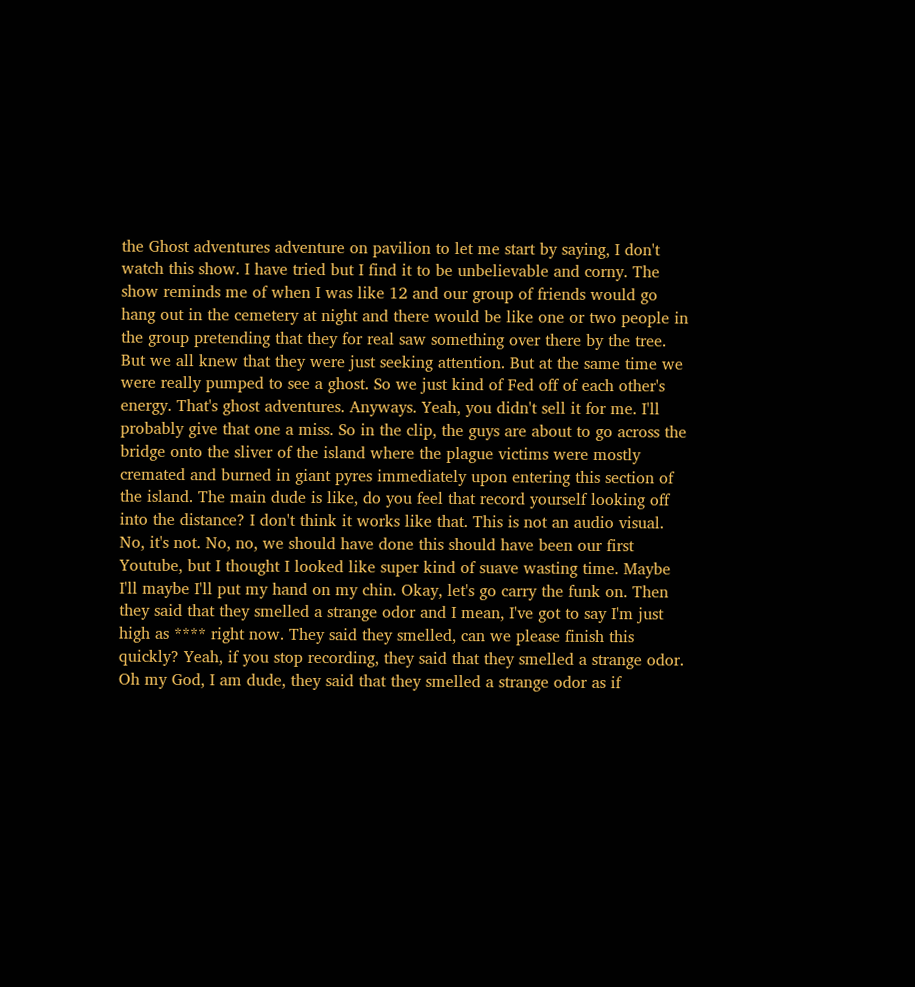the Ghost adventures adventure on pavilion to let me start by saying, I don't watch this show. I have tried but I find it to be unbelievable and corny. The show reminds me of when I was like 12 and our group of friends would go hang out in the cemetery at night and there would be like one or two people in the group pretending that they for real saw something over there by the tree. But we all knew that they were just seeking attention. But at the same time we were really pumped to see a ghost. So we just kind of Fed off of each other's energy. That's ghost adventures. Anyways. Yeah, you didn't sell it for me. I'll probably give that one a miss. So in the clip, the guys are about to go across the bridge onto the sliver of the island where the plague victims were mostly cremated and burned in giant pyres immediately upon entering this section of the island. The main dude is like, do you feel that record yourself looking off into the distance? I don't think it works like that. This is not an audio visual. No, it's not. No, no, we should have done this should have been our first Youtube, but I thought I looked like super kind of suave wasting time. Maybe I'll maybe I'll put my hand on my chin. Okay, let's go carry the funk on. Then they said that they smelled a strange odor and I mean, I've got to say I'm just high as **** right now. They said they smelled, can we please finish this quickly? Yeah, if you stop recording, they said that they smelled a strange odor. Oh my God, I am dude, they said that they smelled a strange odor as if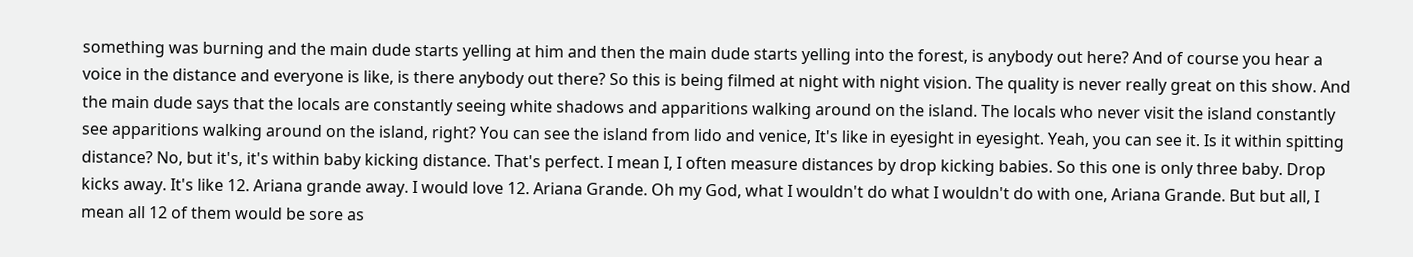something was burning and the main dude starts yelling at him and then the main dude starts yelling into the forest, is anybody out here? And of course you hear a voice in the distance and everyone is like, is there anybody out there? So this is being filmed at night with night vision. The quality is never really great on this show. And the main dude says that the locals are constantly seeing white shadows and apparitions walking around on the island. The locals who never visit the island constantly see apparitions walking around on the island, right? You can see the island from lido and venice, It's like in eyesight in eyesight. Yeah, you can see it. Is it within spitting distance? No, but it's, it's within baby kicking distance. That's perfect. I mean I, I often measure distances by drop kicking babies. So this one is only three baby. Drop kicks away. It's like 12. Ariana grande away. I would love 12. Ariana Grande. Oh my God, what I wouldn't do what I wouldn't do with one, Ariana Grande. But but all, I mean all 12 of them would be sore as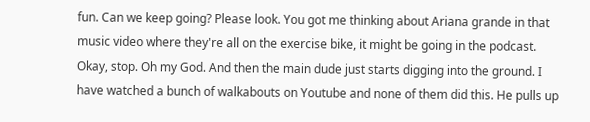fun. Can we keep going? Please look. You got me thinking about Ariana grande in that music video where they're all on the exercise bike, it might be going in the podcast. Okay, stop. Oh my God. And then the main dude just starts digging into the ground. I have watched a bunch of walkabouts on Youtube and none of them did this. He pulls up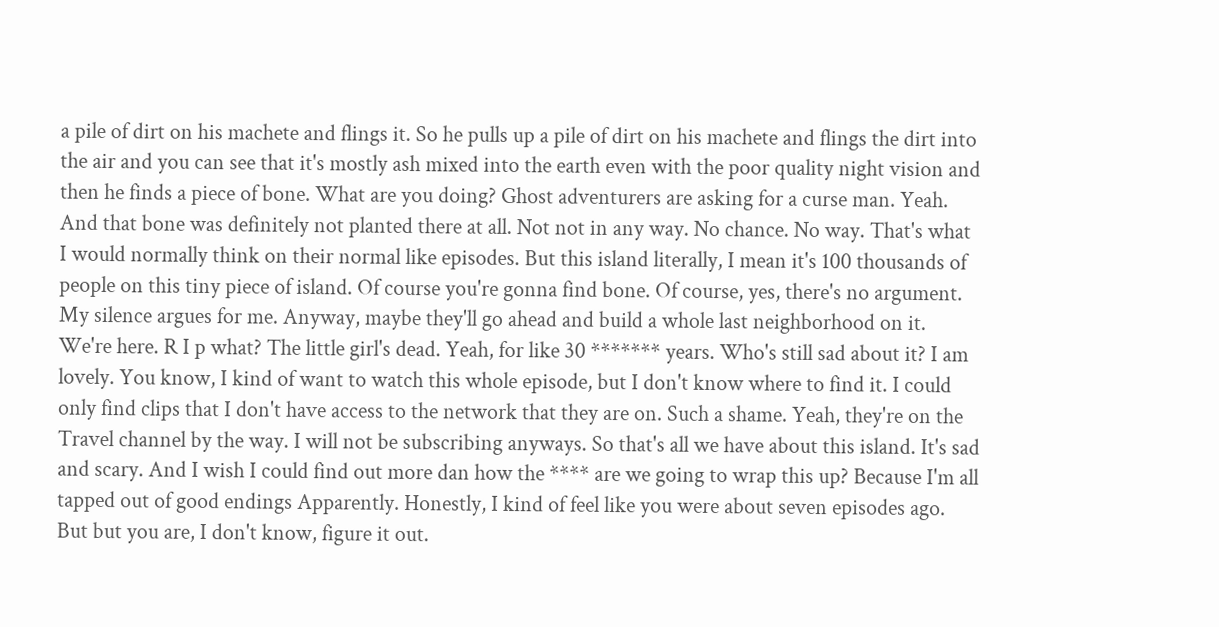a pile of dirt on his machete and flings it. So he pulls up a pile of dirt on his machete and flings the dirt into the air and you can see that it's mostly ash mixed into the earth even with the poor quality night vision and then he finds a piece of bone. What are you doing? Ghost adventurers are asking for a curse man. Yeah. And that bone was definitely not planted there at all. Not not in any way. No chance. No way. That's what I would normally think on their normal like episodes. But this island literally, I mean it's 100 thousands of people on this tiny piece of island. Of course you're gonna find bone. Of course, yes, there's no argument. My silence argues for me. Anyway, maybe they'll go ahead and build a whole last neighborhood on it. We're here. R I p what? The little girl's dead. Yeah, for like 30 ******* years. Who's still sad about it? I am lovely. You know, I kind of want to watch this whole episode, but I don't know where to find it. I could only find clips that I don't have access to the network that they are on. Such a shame. Yeah, they're on the Travel channel by the way. I will not be subscribing anyways. So that's all we have about this island. It's sad and scary. And I wish I could find out more dan how the **** are we going to wrap this up? Because I'm all tapped out of good endings Apparently. Honestly, I kind of feel like you were about seven episodes ago. But but you are, I don't know, figure it out.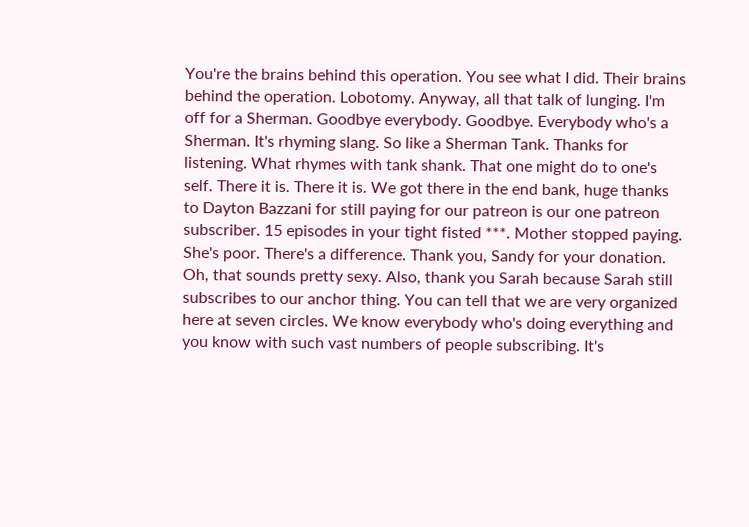You're the brains behind this operation. You see what I did. Their brains behind the operation. Lobotomy. Anyway, all that talk of lunging. I'm off for a Sherman. Goodbye everybody. Goodbye. Everybody who's a Sherman. It's rhyming slang. So like a Sherman Tank. Thanks for listening. What rhymes with tank shank. That one might do to one's self. There it is. There it is. We got there in the end bank, huge thanks to Dayton Bazzani for still paying for our patreon is our one patreon subscriber. 15 episodes in your tight fisted ***. Mother stopped paying. She's poor. There's a difference. Thank you, Sandy for your donation. Oh, that sounds pretty sexy. Also, thank you Sarah because Sarah still subscribes to our anchor thing. You can tell that we are very organized here at seven circles. We know everybody who's doing everything and you know with such vast numbers of people subscribing. It's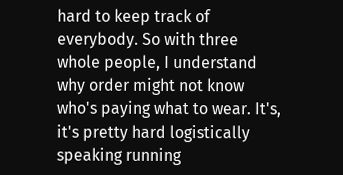hard to keep track of everybody. So with three whole people, I understand why order might not know who's paying what to wear. It's, it's pretty hard logistically speaking running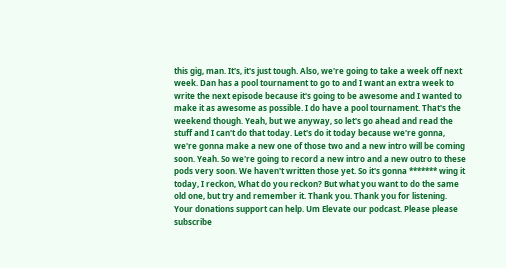this gig, man. It's, it's just tough. Also, we're going to take a week off next week. Dan has a pool tournament to go to and I want an extra week to write the next episode because it's going to be awesome and I wanted to make it as awesome as possible. I do have a pool tournament. That's the weekend though. Yeah, but we anyway, so let's go ahead and read the stuff and I can't do that today. Let's do it today because we're gonna, we're gonna make a new one of those two and a new intro will be coming soon. Yeah. So we're going to record a new intro and a new outro to these pods very soon. We haven't written those yet. So it's gonna ******* wing it today, I reckon, What do you reckon? But what you want to do the same old one, but try and remember it. Thank you. Thank you for listening. Your donations support can help. Um Elevate our podcast. Please please subscribe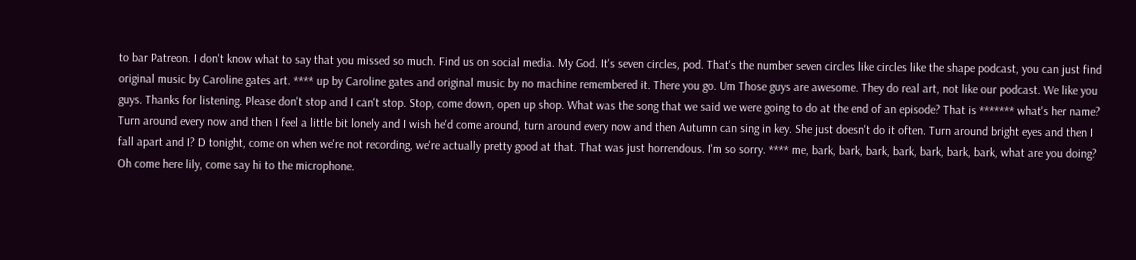to bar Patreon. I don't know what to say that you missed so much. Find us on social media. My God. It's seven circles, pod. That's the number seven circles like circles like the shape podcast, you can just find original music by Caroline gates art. **** up by Caroline gates and original music by no machine remembered it. There you go. Um Those guys are awesome. They do real art, not like our podcast. We like you guys. Thanks for listening. Please don't stop and I can't stop. Stop, come down, open up shop. What was the song that we said we were going to do at the end of an episode? That is ******* what's her name? Turn around every now and then I feel a little bit lonely and I wish he'd come around, turn around every now and then Autumn can sing in key. She just doesn't do it often. Turn around bright eyes and then I fall apart and I? D tonight, come on when we're not recording, we're actually pretty good at that. That was just horrendous. I'm so sorry. **** me, bark, bark, bark, bark, bark, bark, bark, what are you doing? Oh come here lily, come say hi to the microphone.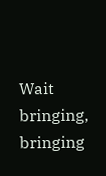Wait bringing, bringing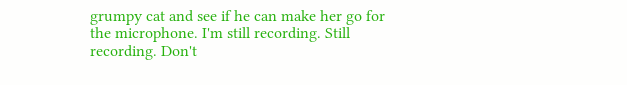grumpy cat and see if he can make her go for the microphone. I'm still recording. Still recording. Don't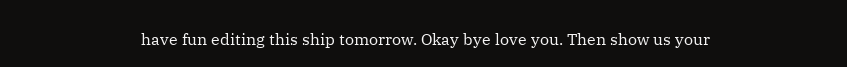have fun editing this ship tomorrow. Okay bye love you. Then show us your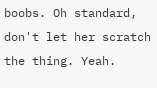boobs. Oh standard, don't let her scratch the thing. Yeah.